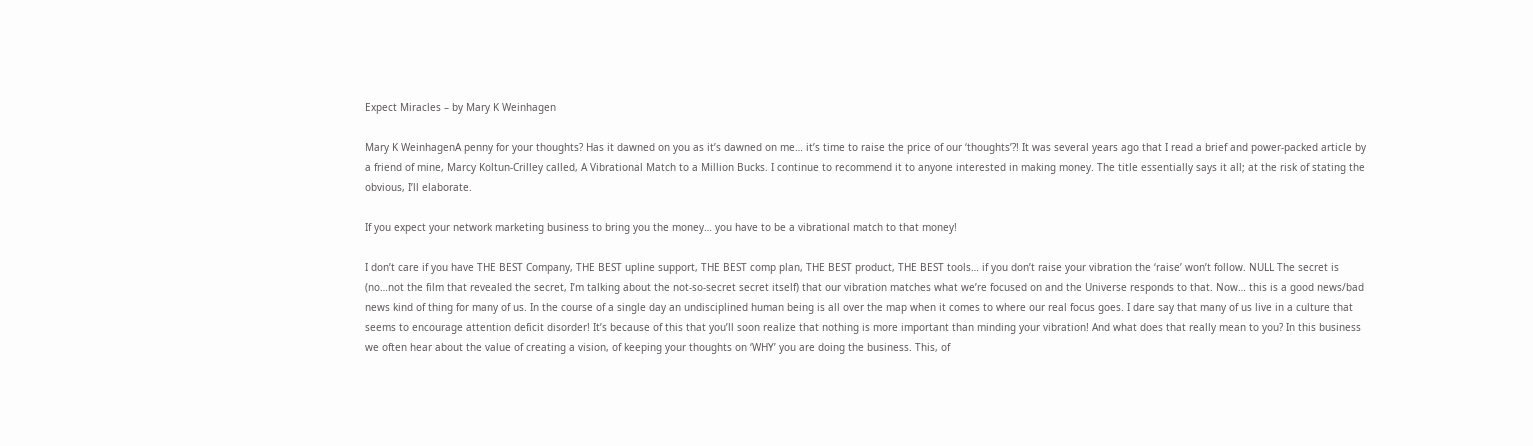Expect Miracles – by Mary K Weinhagen

Mary K WeinhagenA penny for your thoughts? Has it dawned on you as it’s dawned on me… it’s time to raise the price of our ‘thoughts’?! It was several years ago that I read a brief and power-packed article by a friend of mine, Marcy Koltun-Crilley called, A Vibrational Match to a Million Bucks. I continue to recommend it to anyone interested in making money. The title essentially says it all; at the risk of stating the obvious, I’ll elaborate.

If you expect your network marketing business to bring you the money… you have to be a vibrational match to that money!

I don’t care if you have THE BEST Company, THE BEST upline support, THE BEST comp plan, THE BEST product, THE BEST tools… if you don’t raise your vibration the ‘raise’ won’t follow. NULL The secret is (no…not the film that revealed the secret, I’m talking about the not-so-secret secret itself) that our vibration matches what we’re focused on and the Universe responds to that. Now… this is a good news/bad news kind of thing for many of us. In the course of a single day an undisciplined human being is all over the map when it comes to where our real focus goes. I dare say that many of us live in a culture that seems to encourage attention deficit disorder! It’s because of this that you’ll soon realize that nothing is more important than minding your vibration! And what does that really mean to you? In this business we often hear about the value of creating a vision, of keeping your thoughts on ‘WHY’ you are doing the business. This, of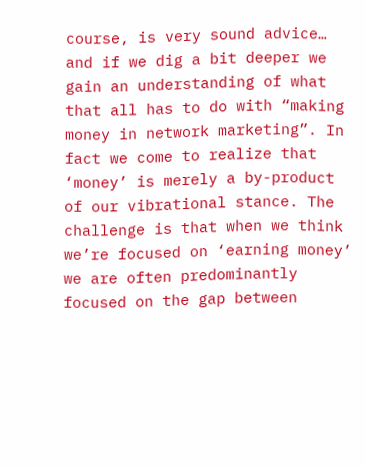course, is very sound advice… and if we dig a bit deeper we gain an understanding of what that all has to do with “making money in network marketing”. In fact we come to realize that ‘money’ is merely a by-product of our vibrational stance. The challenge is that when we think we’re focused on ‘earning money’ we are often predominantly focused on the gap between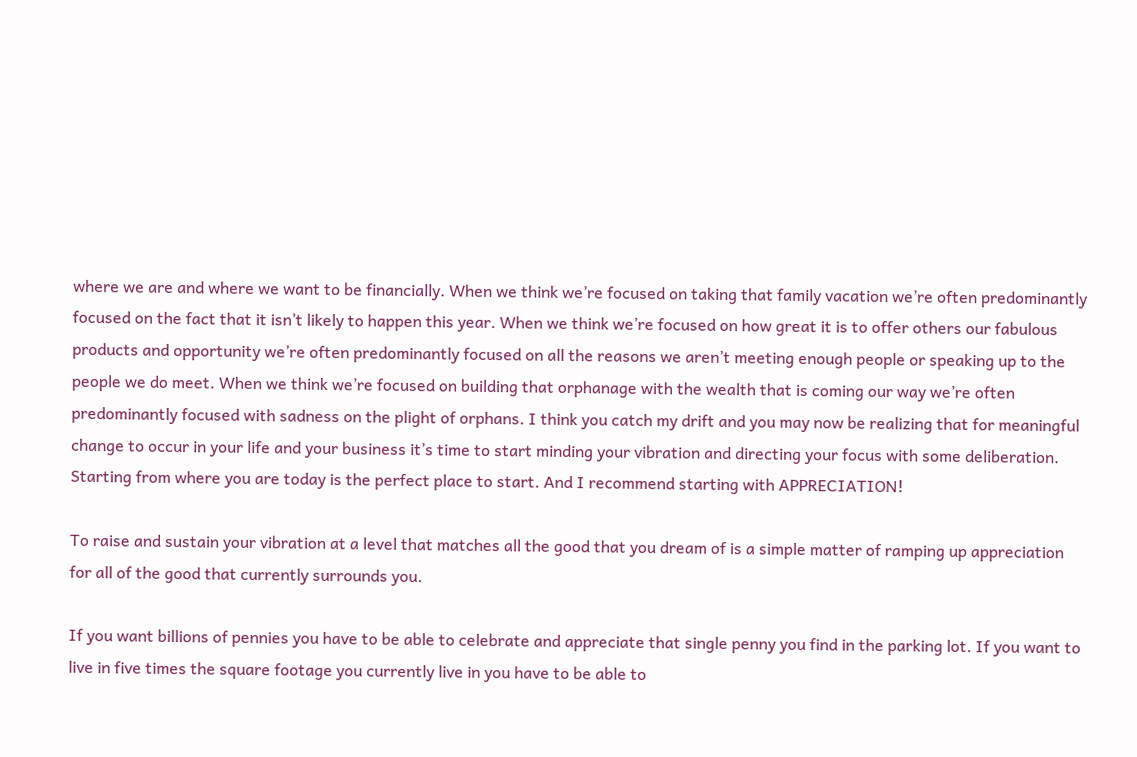where we are and where we want to be financially. When we think we’re focused on taking that family vacation we’re often predominantly focused on the fact that it isn’t likely to happen this year. When we think we’re focused on how great it is to offer others our fabulous products and opportunity we’re often predominantly focused on all the reasons we aren’t meeting enough people or speaking up to the people we do meet. When we think we’re focused on building that orphanage with the wealth that is coming our way we’re often predominantly focused with sadness on the plight of orphans. I think you catch my drift and you may now be realizing that for meaningful change to occur in your life and your business it’s time to start minding your vibration and directing your focus with some deliberation. Starting from where you are today is the perfect place to start. And I recommend starting with APPRECIATION!

To raise and sustain your vibration at a level that matches all the good that you dream of is a simple matter of ramping up appreciation for all of the good that currently surrounds you.

If you want billions of pennies you have to be able to celebrate and appreciate that single penny you find in the parking lot. If you want to live in five times the square footage you currently live in you have to be able to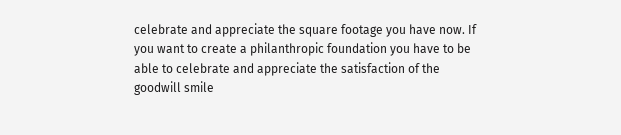celebrate and appreciate the square footage you have now. If you want to create a philanthropic foundation you have to be able to celebrate and appreciate the satisfaction of the goodwill smile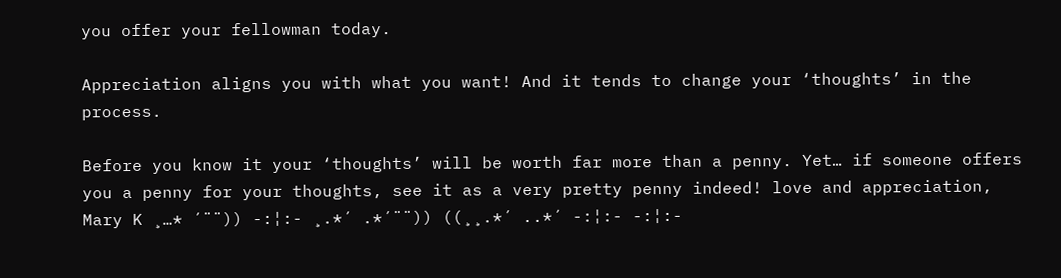you offer your fellowman today.

Appreciation aligns you with what you want! And it tends to change your ‘thoughts’ in the process.

Before you know it your ‘thoughts’ will be worth far more than a penny. Yet… if someone offers you a penny for your thoughts, see it as a very pretty penny indeed! love and appreciation, Mary K ¸…* ´¨¨)) -:¦:- ¸.*´ .*´¨¨)) ((¸¸.*´ ..*´ -:¦:- -:¦:-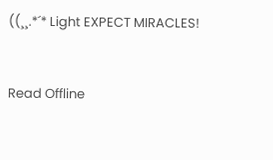((¸¸.*´* Light EXPECT MIRACLES!


Read Offline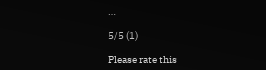…

5/5 (1)

Please rate this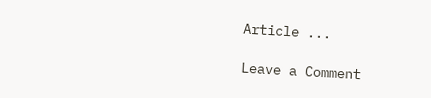Article ...

Leave a Comment